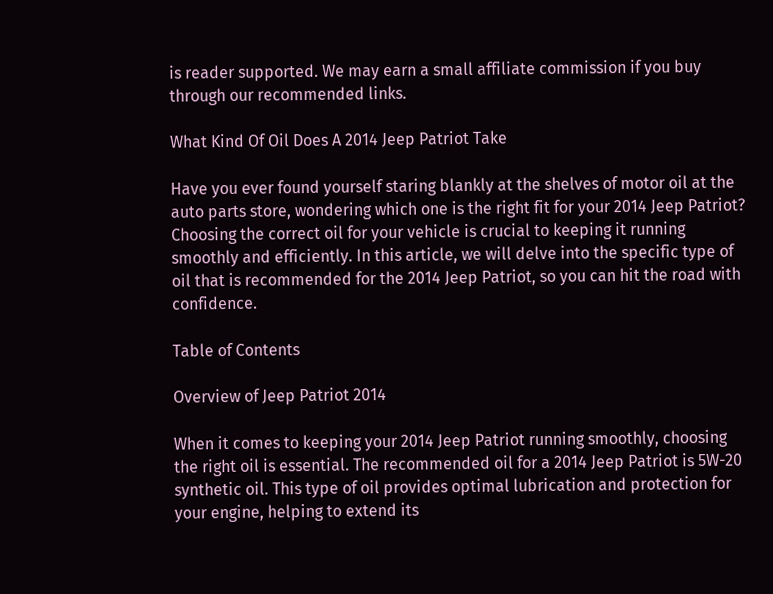is reader supported. We may earn a small affiliate commission if you buy through our recommended links.

What Kind Of Oil Does A 2014 Jeep Patriot Take

Have you ever found yourself staring blankly at the shelves of motor oil at the auto parts store, wondering which one is the right fit for your 2014 Jeep Patriot? Choosing the correct oil for your vehicle is crucial to keeping it running smoothly and efficiently. In this article, we will delve into the specific type of oil that is recommended for the 2014 Jeep Patriot, so you can hit the road with confidence.

Table of Contents

Overview of Jeep Patriot 2014

When it comes to keeping your 2014 Jeep Patriot running smoothly, choosing the right oil is essential. The recommended oil for a 2014 Jeep Patriot is 5W-20 synthetic oil. This type of oil provides optimal lubrication and protection for your engine, helping to extend its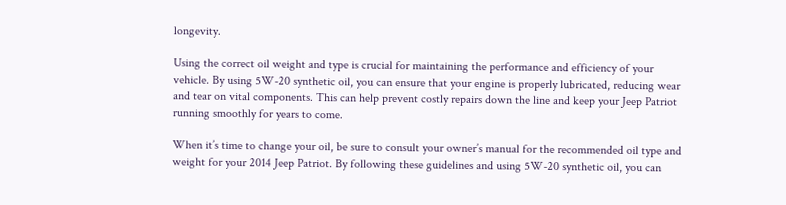longevity.

Using the correct oil weight and type is crucial for maintaining the performance and efficiency of your vehicle. By using 5W-20 synthetic oil, you can ensure that your engine is properly lubricated, reducing wear and tear on vital components. This can help prevent costly repairs down the line and keep your Jeep Patriot running smoothly for years to come.

When it’s time to change your oil, be sure to consult your owner’s manual for the recommended oil type and weight for your 2014 Jeep Patriot. By following these guidelines and using 5W-20 synthetic oil, you can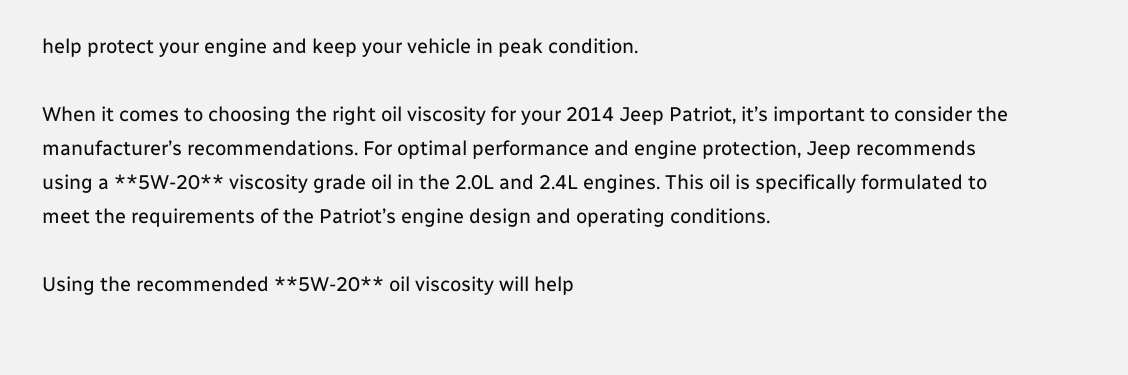help protect your engine and keep your vehicle in peak condition.

When it comes to choosing the right oil viscosity for your 2014 Jeep Patriot, it’s important to consider the manufacturer’s recommendations. For optimal performance and engine protection, Jeep recommends using a **5W-20** viscosity grade oil in the 2.0L and 2.4L engines. This oil is specifically formulated to meet the requirements of the Patriot’s engine design and operating conditions.

Using the recommended **5W-20** oil viscosity will help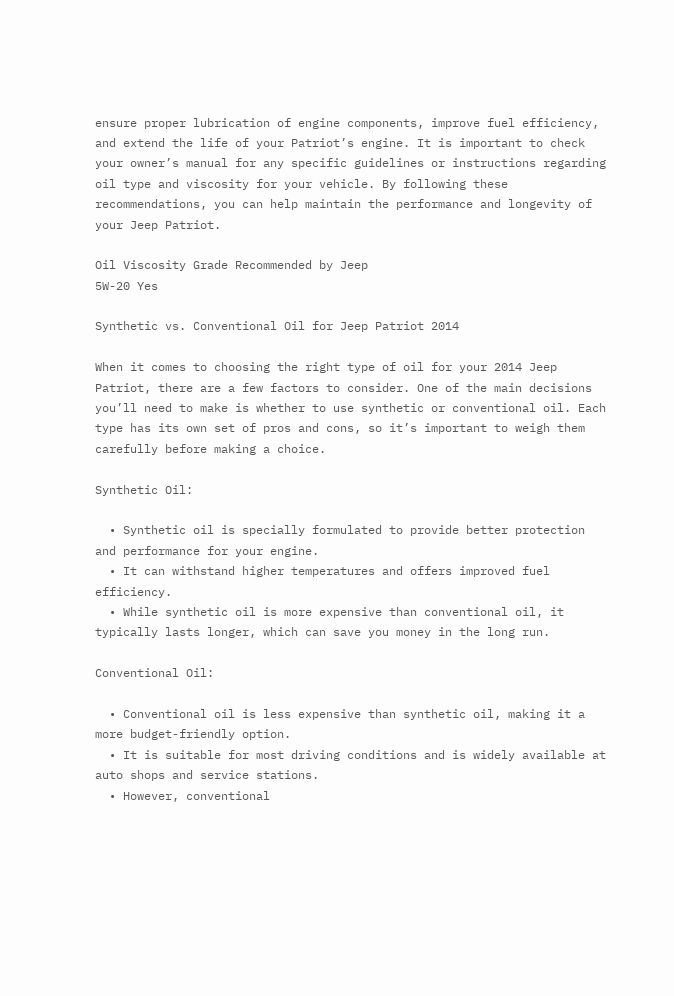ensure proper lubrication of engine components, improve fuel efficiency, and extend the life of your Patriot’s engine. It is important to check your owner’s manual for any specific guidelines or instructions regarding oil type and viscosity for your vehicle. By following these recommendations, you can help maintain the performance and longevity of your Jeep Patriot.

Oil Viscosity Grade Recommended by Jeep
5W-20 Yes

Synthetic vs. Conventional Oil for Jeep Patriot 2014

When it comes to choosing the right type of oil for your 2014 Jeep Patriot, there are a few factors to consider. One of the main decisions you’ll need to make is whether to use synthetic or conventional oil. Each type has its own set of pros and cons, so it’s important to weigh them carefully before making a choice.

Synthetic Oil:

  • Synthetic oil is specially formulated to provide better protection and performance for your engine.
  • It can withstand higher temperatures and offers improved fuel efficiency.
  • While synthetic oil is more expensive than conventional oil, it typically lasts longer, which can save you money in the long run.

Conventional Oil:

  • Conventional oil is less expensive than synthetic oil, making it a more budget-friendly option.
  • It is suitable for most driving conditions and is widely available at auto shops and service stations.
  • However, conventional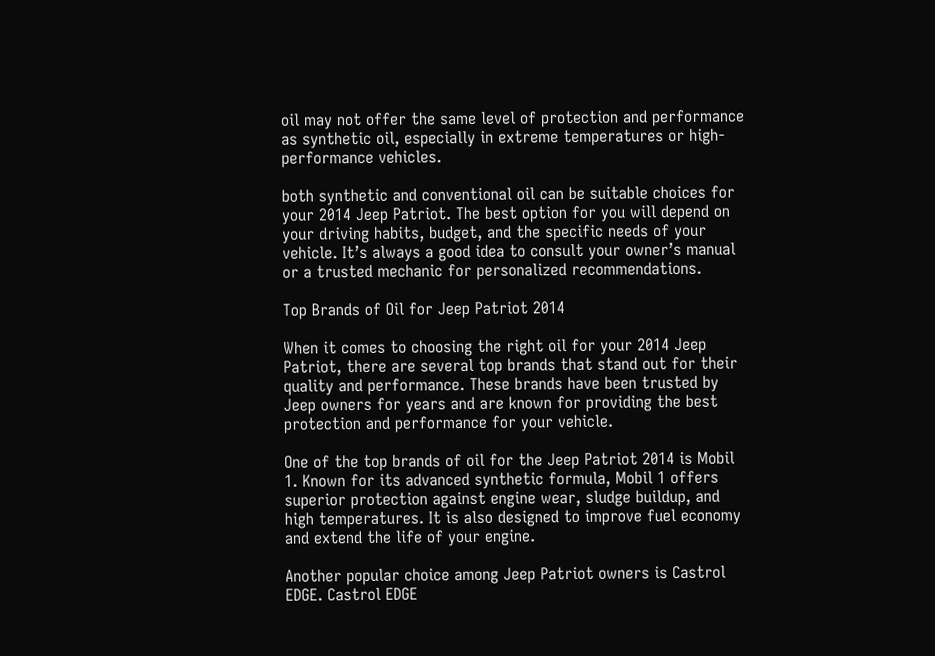oil may not offer the same level of protection and performance as synthetic oil, especially in extreme temperatures or high-performance vehicles.

both synthetic and conventional oil can be suitable choices for your 2014 Jeep Patriot. The best option for you will depend on your driving habits, budget, and the specific needs of your vehicle. It’s always a good idea to consult your owner’s manual or a trusted mechanic for personalized recommendations.

Top Brands of Oil for Jeep Patriot 2014

When it comes to choosing the right oil for your 2014 Jeep Patriot, there are several top brands that stand out for their quality and performance. These brands have been trusted by Jeep owners for years and are known for providing the best protection and performance for your vehicle.

One of the top brands of oil for the Jeep Patriot 2014 is Mobil 1. Known for its advanced synthetic formula, Mobil 1 offers superior protection against engine wear, sludge buildup, and high temperatures. It is also designed to improve fuel economy and extend the life of your engine.

Another popular choice among Jeep Patriot owners is Castrol EDGE. Castrol EDGE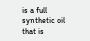is a full synthetic oil that is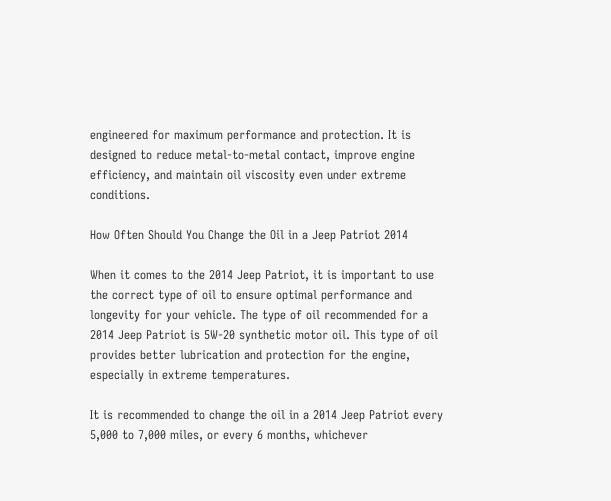engineered for maximum performance and protection. It is designed to reduce metal-to-metal contact, improve engine efficiency, and maintain oil viscosity even under extreme conditions.

How Often Should You Change the Oil in a Jeep Patriot 2014

When it comes to the 2014 Jeep Patriot, it is important to use the correct type of oil to ensure optimal performance and longevity for your vehicle. The type of oil recommended for a 2014 Jeep Patriot is 5W-20 synthetic motor oil. This type of oil provides better lubrication and protection for the engine, especially in extreme temperatures.

It is recommended to change the oil in a 2014 Jeep Patriot every 5,000 to 7,000 miles, or every 6 months, whichever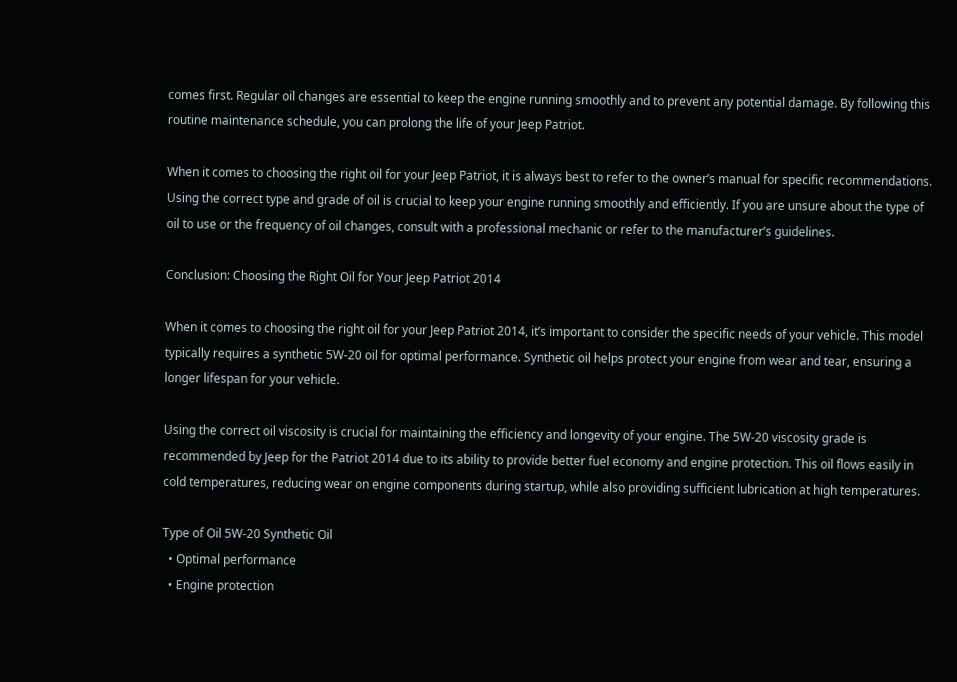comes first. Regular oil changes are essential to keep the engine running smoothly and to prevent any potential damage. By following this routine maintenance schedule, you can prolong the life of your Jeep Patriot.

When it comes to choosing the right oil for your Jeep Patriot, it is always best to refer to the owner’s manual for specific recommendations. Using the correct type and grade of oil is crucial to keep your engine running smoothly and efficiently. If you are unsure about the type of oil to use or the frequency of oil changes, consult with a professional mechanic or refer to the manufacturer’s guidelines.

Conclusion: Choosing the Right Oil for Your Jeep Patriot 2014

When it comes to choosing the right oil for your Jeep Patriot 2014, it’s important to consider the specific needs of your vehicle. This model typically requires a synthetic 5W-20 oil for optimal performance. Synthetic oil helps protect your engine from wear and tear, ensuring a longer lifespan for your vehicle.

Using the correct oil viscosity is crucial for maintaining the efficiency and longevity of your engine. The 5W-20 viscosity grade is recommended by Jeep for the Patriot 2014 due to its ability to provide better fuel economy and engine protection. This oil flows easily in cold temperatures, reducing wear on engine components during startup, while also providing sufficient lubrication at high temperatures.

Type of Oil 5W-20 Synthetic Oil
  • Optimal performance
  • Engine protection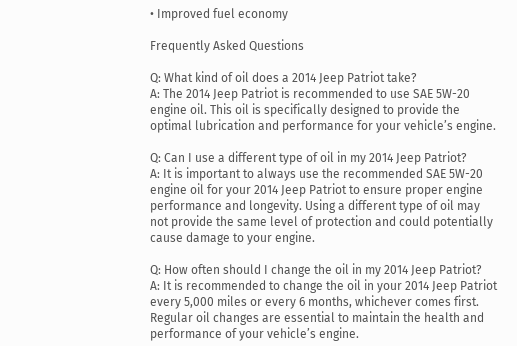• Improved fuel economy

Frequently Asked Questions

Q: What kind of oil does a 2014 Jeep Patriot take?
A: The 2014 Jeep Patriot is recommended to use SAE 5W-20 engine oil. This oil is specifically designed to provide the optimal lubrication and performance for your vehicle’s engine.

Q: Can I use a different type of oil in my 2014 Jeep Patriot?
A: It is important to always use the recommended SAE 5W-20 engine oil for your 2014 Jeep Patriot to ensure proper engine performance and longevity. Using a different type of oil may not provide the same level of protection and could potentially cause damage to your engine.

Q: How often should I change the oil in my 2014 Jeep Patriot?
A: It is recommended to change the oil in your 2014 Jeep Patriot every 5,000 miles or every 6 months, whichever comes first. Regular oil changes are essential to maintain the health and performance of your vehicle’s engine.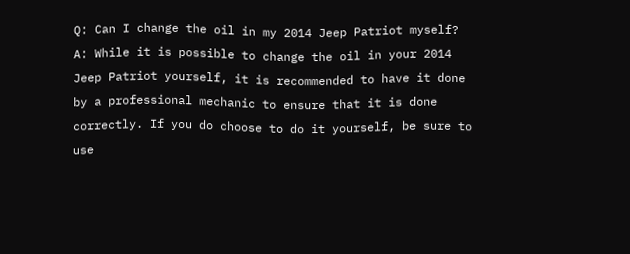Q: Can I change the oil in my 2014 Jeep Patriot myself?
A: While it is possible to change the oil in your 2014 Jeep Patriot yourself, it is recommended to have it done by a professional mechanic to ensure that it is done correctly. If you do choose to do it yourself, be sure to use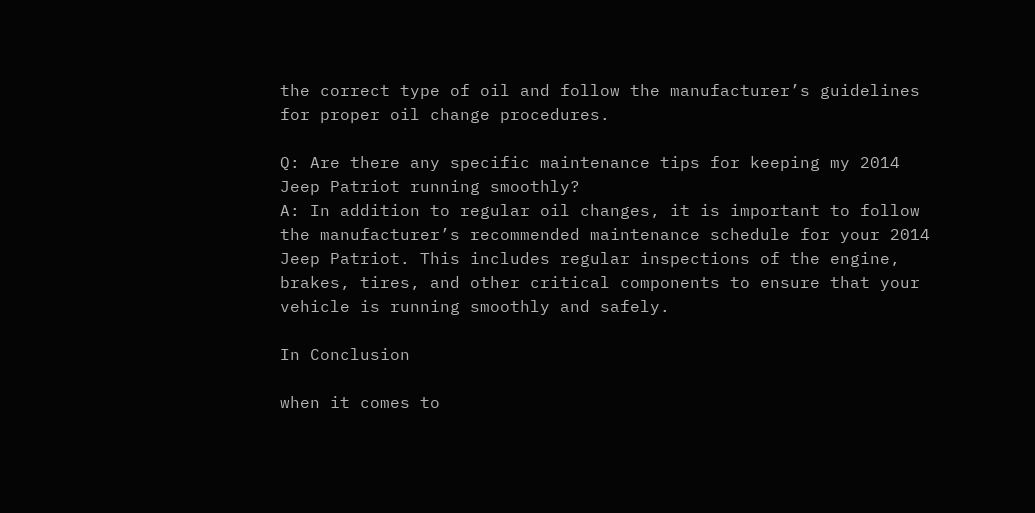the correct type of oil and follow the manufacturer’s guidelines for proper oil change procedures.

Q: Are there any specific maintenance tips for keeping my 2014 Jeep Patriot running smoothly?
A: In addition to regular oil changes, it is important to follow the manufacturer’s recommended maintenance schedule for your 2014 Jeep Patriot. This includes regular inspections of the engine, brakes, tires, and other critical components to ensure that your vehicle is running smoothly and safely.

In Conclusion

when it comes to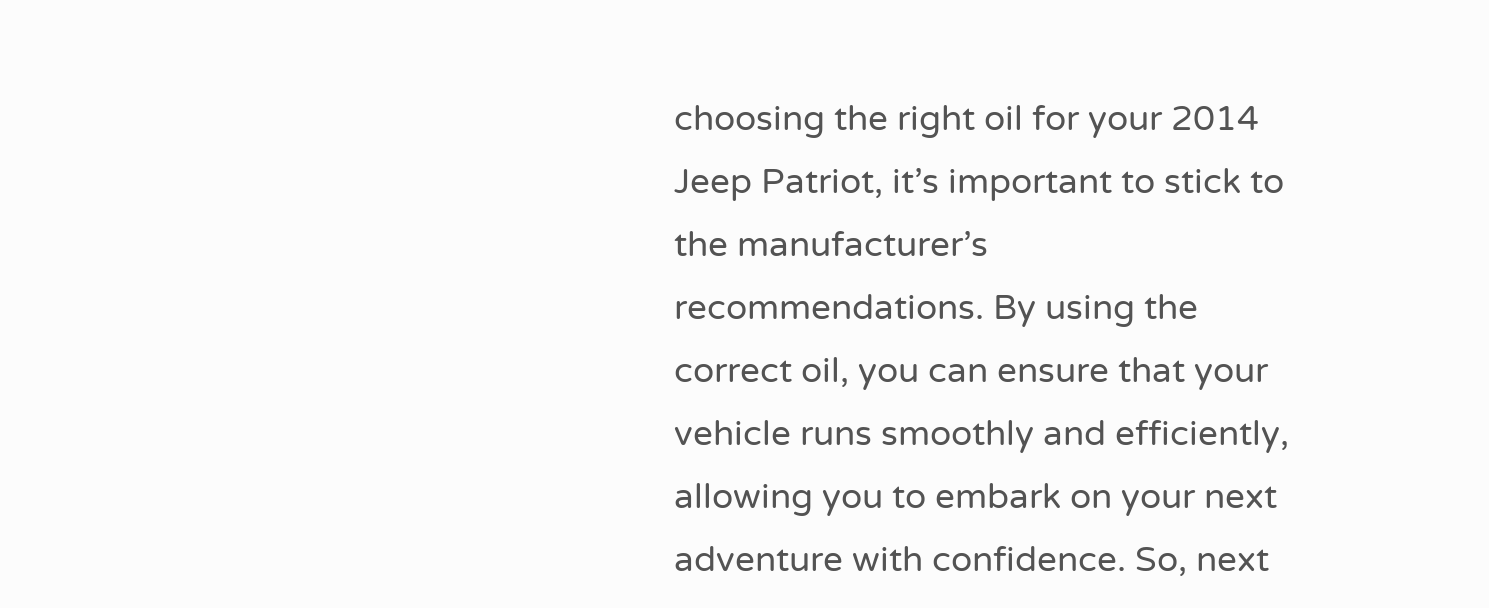choosing the right oil for your 2014 Jeep Patriot, it’s important to stick to the manufacturer’s recommendations. By using the correct oil, you can ensure that your vehicle runs smoothly and efficiently, allowing you to embark on your next adventure with confidence. So, next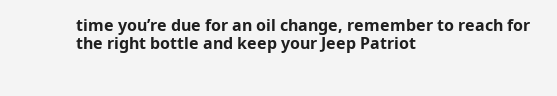time you’re due for an oil change, remember to reach for the right bottle and keep your Jeep Patriot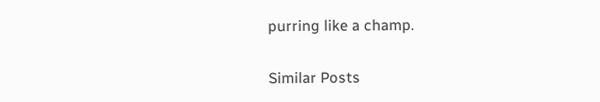purring like a champ.

Similar Posts